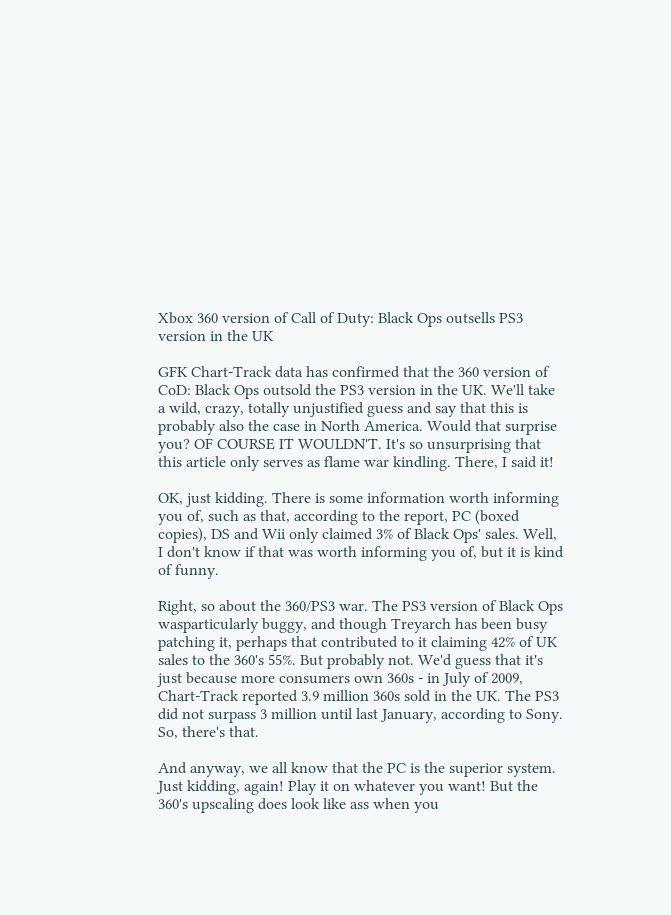Xbox 360 version of Call of Duty: Black Ops outsells PS3 version in the UK

GFK Chart-Track data has confirmed that the 360 version of CoD: Black Ops outsold the PS3 version in the UK. We'll take a wild, crazy, totally unjustified guess and say that this is probably also the case in North America. Would that surprise you? OF COURSE IT WOULDN'T. It's so unsurprising that this article only serves as flame war kindling. There, I said it!

OK, just kidding. There is some information worth informing you of, such as that, according to the report, PC (boxed copies), DS and Wii only claimed 3% of Black Ops' sales. Well, I don't know if that was worth informing you of, but it is kind of funny.

Right, so about the 360/PS3 war. The PS3 version of Black Ops wasparticularly buggy, and though Treyarch has been busy patching it, perhaps that contributed to it claiming 42% of UK sales to the 360's 55%. But probably not. We'd guess that it's just because more consumers own 360s - in July of 2009, Chart-Track reported 3.9 million 360s sold in the UK. The PS3 did not surpass 3 million until last January, according to Sony. So, there's that.

And anyway, we all know that the PC is the superior system. Just kidding, again! Play it on whatever you want! But the 360's upscaling does look like ass when you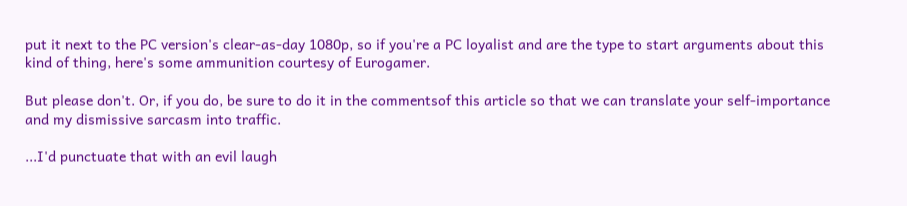put it next to the PC version's clear-as-day 1080p, so if you're a PC loyalist and are the type to start arguments about this kind of thing, here's some ammunition courtesy of Eurogamer.

But please don't. Or, if you do, be sure to do it in the commentsof this article so that we can translate your self-importance and my dismissive sarcasm into traffic.

...I'd punctuate that with an evil laugh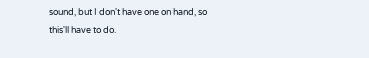sound, but I don't have one on hand, so this'll have to do.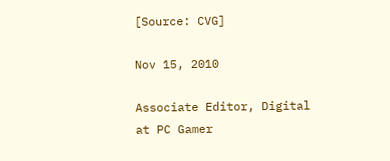[Source: CVG]

Nov 15, 2010

Associate Editor, Digital at PC Gamer